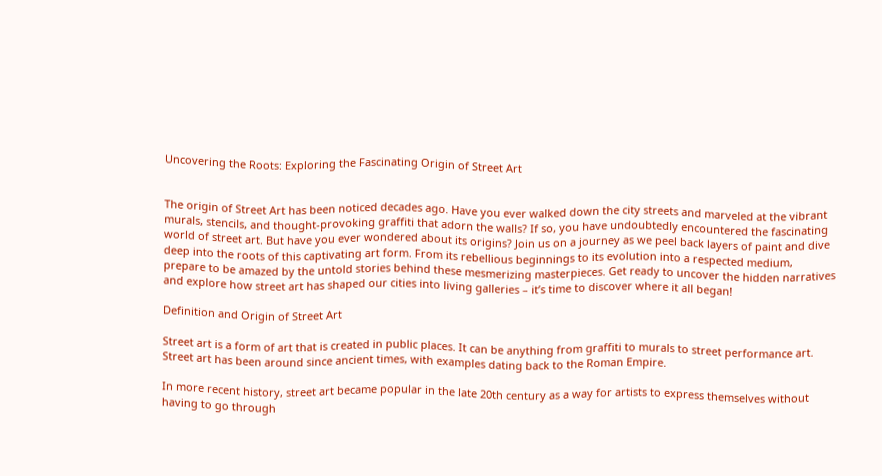Uncovering the Roots: Exploring the Fascinating Origin of Street Art


The origin of Street Art has been noticed decades ago. Have you ever walked down the city streets and marveled at the vibrant murals, stencils, and thought-provoking graffiti that adorn the walls? If so, you have undoubtedly encountered the fascinating world of street art. But have you ever wondered about its origins? Join us on a journey as we peel back layers of paint and dive deep into the roots of this captivating art form. From its rebellious beginnings to its evolution into a respected medium, prepare to be amazed by the untold stories behind these mesmerizing masterpieces. Get ready to uncover the hidden narratives and explore how street art has shaped our cities into living galleries – it’s time to discover where it all began!

Definition and Origin of Street Art

Street art is a form of art that is created in public places. It can be anything from graffiti to murals to street performance art. Street art has been around since ancient times, with examples dating back to the Roman Empire.

In more recent history, street art became popular in the late 20th century as a way for artists to express themselves without having to go through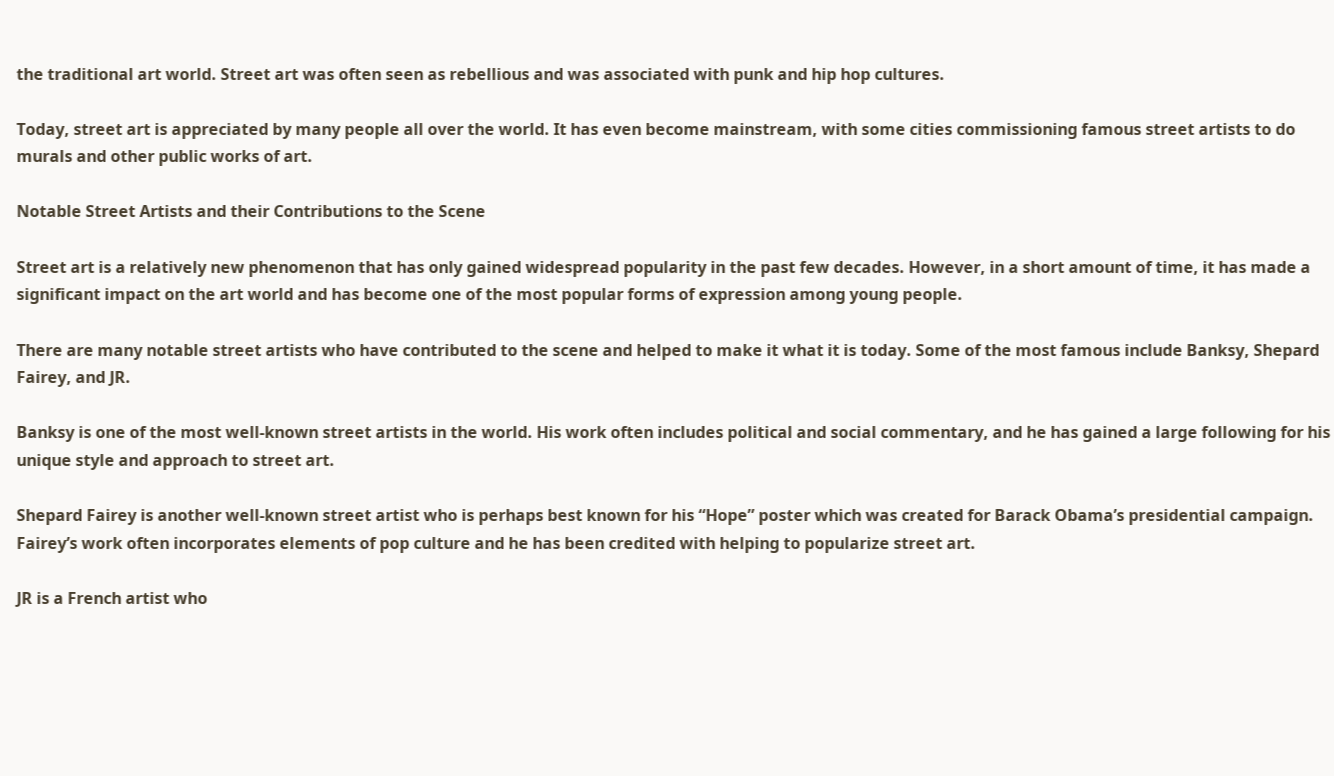the traditional art world. Street art was often seen as rebellious and was associated with punk and hip hop cultures.

Today, street art is appreciated by many people all over the world. It has even become mainstream, with some cities commissioning famous street artists to do murals and other public works of art.

Notable Street Artists and their Contributions to the Scene

Street art is a relatively new phenomenon that has only gained widespread popularity in the past few decades. However, in a short amount of time, it has made a significant impact on the art world and has become one of the most popular forms of expression among young people.

There are many notable street artists who have contributed to the scene and helped to make it what it is today. Some of the most famous include Banksy, Shepard Fairey, and JR.

Banksy is one of the most well-known street artists in the world. His work often includes political and social commentary, and he has gained a large following for his unique style and approach to street art.

Shepard Fairey is another well-known street artist who is perhaps best known for his “Hope” poster which was created for Barack Obama’s presidential campaign. Fairey’s work often incorporates elements of pop culture and he has been credited with helping to popularize street art.

JR is a French artist who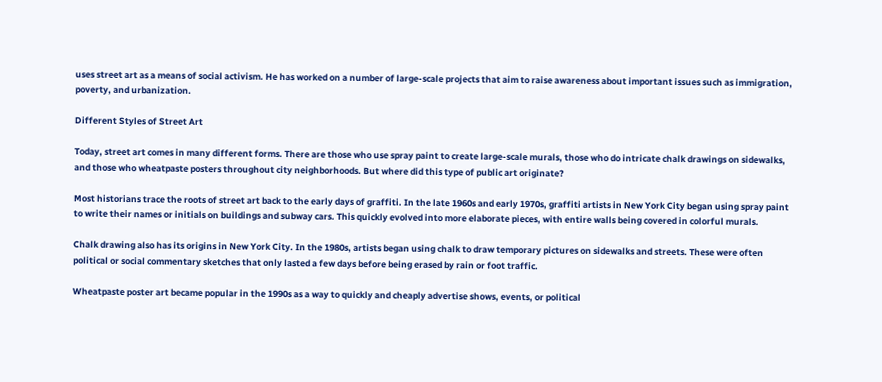uses street art as a means of social activism. He has worked on a number of large-scale projects that aim to raise awareness about important issues such as immigration, poverty, and urbanization.

Different Styles of Street Art

Today, street art comes in many different forms. There are those who use spray paint to create large-scale murals, those who do intricate chalk drawings on sidewalks, and those who wheatpaste posters throughout city neighborhoods. But where did this type of public art originate?

Most historians trace the roots of street art back to the early days of graffiti. In the late 1960s and early 1970s, graffiti artists in New York City began using spray paint to write their names or initials on buildings and subway cars. This quickly evolved into more elaborate pieces, with entire walls being covered in colorful murals.

Chalk drawing also has its origins in New York City. In the 1980s, artists began using chalk to draw temporary pictures on sidewalks and streets. These were often political or social commentary sketches that only lasted a few days before being erased by rain or foot traffic.

Wheatpaste poster art became popular in the 1990s as a way to quickly and cheaply advertise shows, events, or political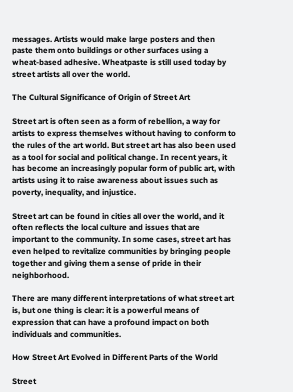messages. Artists would make large posters and then paste them onto buildings or other surfaces using a wheat-based adhesive. Wheatpaste is still used today by street artists all over the world.

The Cultural Significance of Origin of Street Art

Street art is often seen as a form of rebellion, a way for artists to express themselves without having to conform to the rules of the art world. But street art has also been used as a tool for social and political change. In recent years, it has become an increasingly popular form of public art, with artists using it to raise awareness about issues such as poverty, inequality, and injustice.

Street art can be found in cities all over the world, and it often reflects the local culture and issues that are important to the community. In some cases, street art has even helped to revitalize communities by bringing people together and giving them a sense of pride in their neighborhood.

There are many different interpretations of what street art is, but one thing is clear: it is a powerful means of expression that can have a profound impact on both individuals and communities.

How Street Art Evolved in Different Parts of the World

Street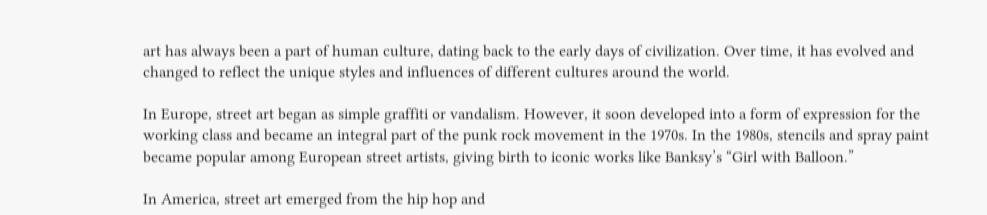art has always been a part of human culture, dating back to the early days of civilization. Over time, it has evolved and changed to reflect the unique styles and influences of different cultures around the world.

In Europe, street art began as simple graffiti or vandalism. However, it soon developed into a form of expression for the working class and became an integral part of the punk rock movement in the 1970s. In the 1980s, stencils and spray paint became popular among European street artists, giving birth to iconic works like Banksy’s “Girl with Balloon.”

In America, street art emerged from the hip hop and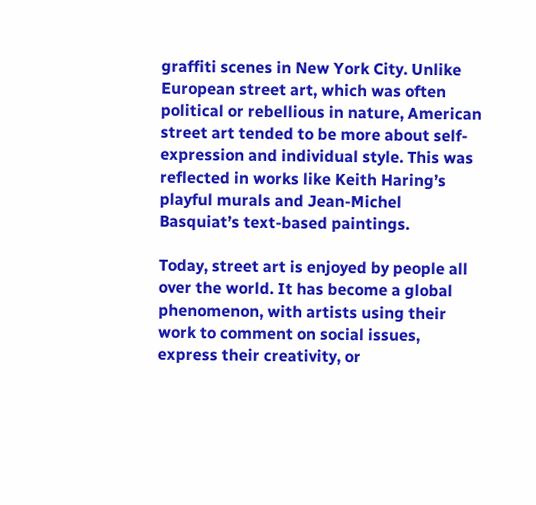graffiti scenes in New York City. Unlike European street art, which was often political or rebellious in nature, American street art tended to be more about self-expression and individual style. This was reflected in works like Keith Haring’s playful murals and Jean-Michel Basquiat’s text-based paintings.

Today, street art is enjoyed by people all over the world. It has become a global phenomenon, with artists using their work to comment on social issues, express their creativity, or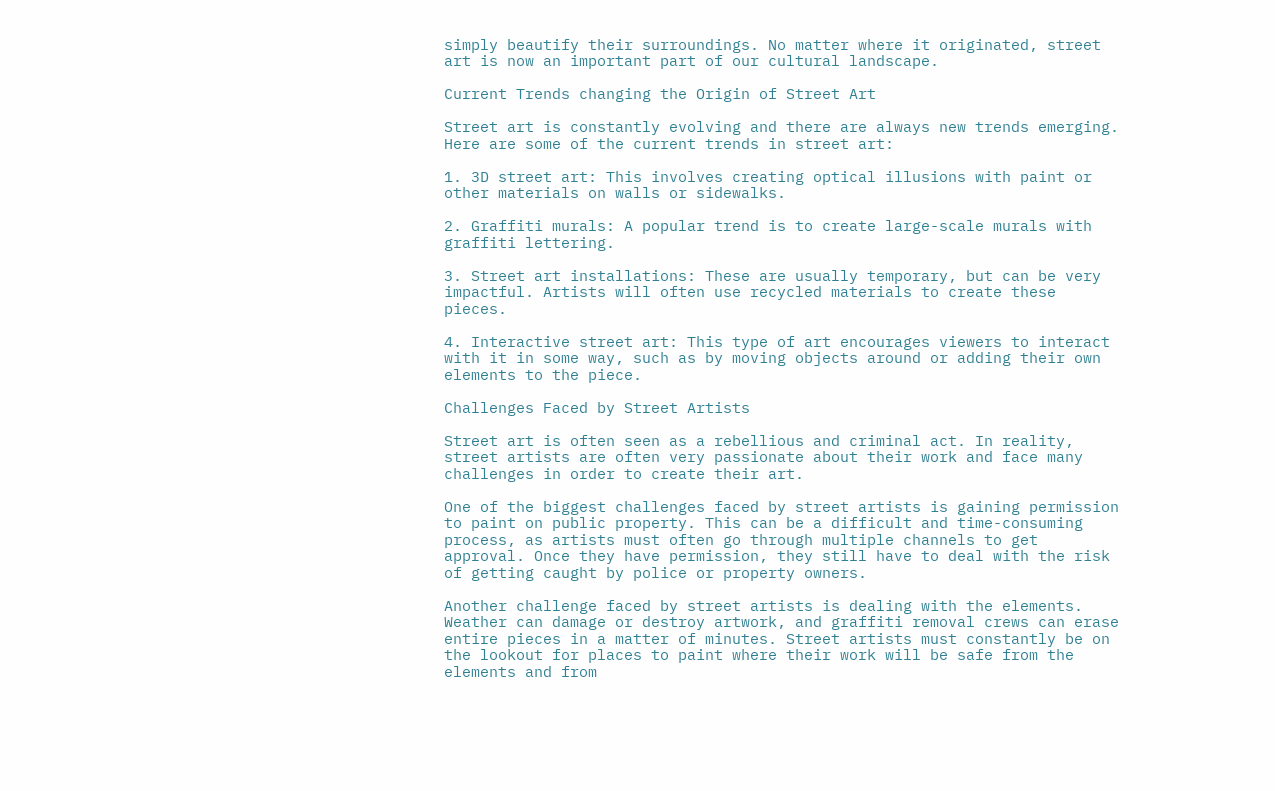simply beautify their surroundings. No matter where it originated, street art is now an important part of our cultural landscape.

Current Trends changing the Origin of Street Art

Street art is constantly evolving and there are always new trends emerging. Here are some of the current trends in street art:

1. 3D street art: This involves creating optical illusions with paint or other materials on walls or sidewalks.

2. Graffiti murals: A popular trend is to create large-scale murals with graffiti lettering.

3. Street art installations: These are usually temporary, but can be very impactful. Artists will often use recycled materials to create these pieces.

4. Interactive street art: This type of art encourages viewers to interact with it in some way, such as by moving objects around or adding their own elements to the piece.

Challenges Faced by Street Artists

Street art is often seen as a rebellious and criminal act. In reality, street artists are often very passionate about their work and face many challenges in order to create their art.

One of the biggest challenges faced by street artists is gaining permission to paint on public property. This can be a difficult and time-consuming process, as artists must often go through multiple channels to get approval. Once they have permission, they still have to deal with the risk of getting caught by police or property owners.

Another challenge faced by street artists is dealing with the elements. Weather can damage or destroy artwork, and graffiti removal crews can erase entire pieces in a matter of minutes. Street artists must constantly be on the lookout for places to paint where their work will be safe from the elements and from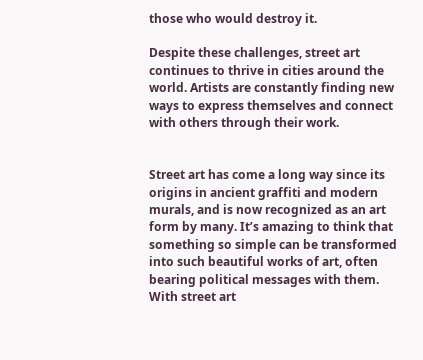those who would destroy it.

Despite these challenges, street art continues to thrive in cities around the world. Artists are constantly finding new ways to express themselves and connect with others through their work.


Street art has come a long way since its origins in ancient graffiti and modern murals, and is now recognized as an art form by many. It’s amazing to think that something so simple can be transformed into such beautiful works of art, often bearing political messages with them. With street art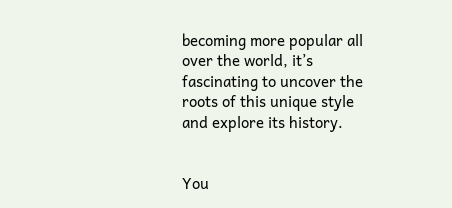becoming more popular all over the world, it’s fascinating to uncover the roots of this unique style and explore its history.


You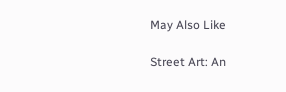May Also Like

Street Art: An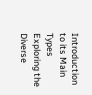Introduction to its Main Types
Exploring the Diverse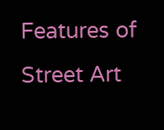Features of Street Art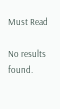Must Read

No results found.